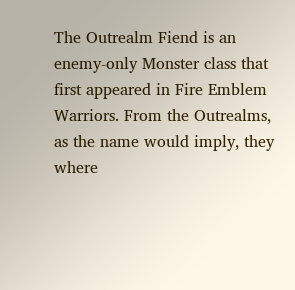The Outrealm Fiend is an enemy-only Monster class that first appeared in Fire Emblem Warriors. From the Outrealms, as the name would imply, they where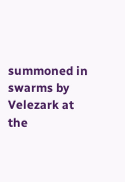summoned in swarms by Velezark at the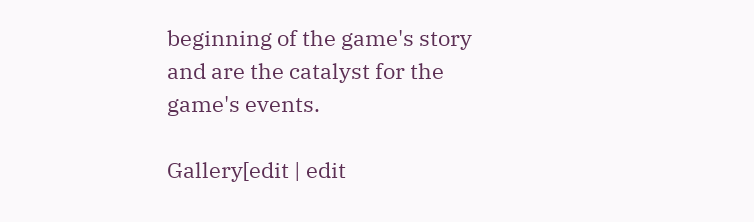beginning of the game's story and are the catalyst for the game's events.

Gallery[edit | edit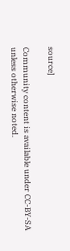source]

Community content is available under CC-BY-SA unless otherwise noted.